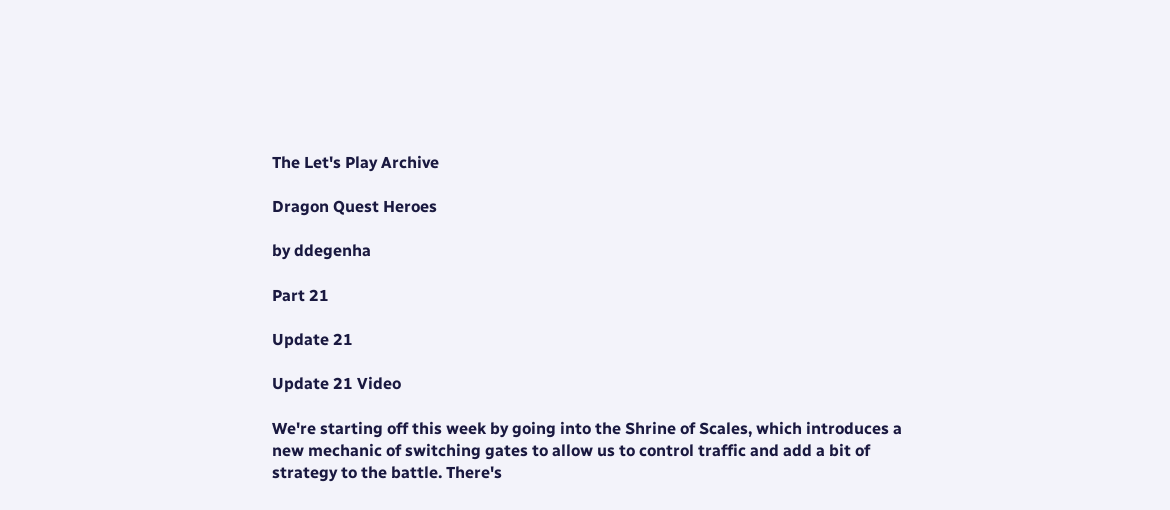The Let's Play Archive

Dragon Quest Heroes

by ddegenha

Part 21

Update 21

Update 21 Video

We're starting off this week by going into the Shrine of Scales, which introduces a new mechanic of switching gates to allow us to control traffic and add a bit of strategy to the battle. There's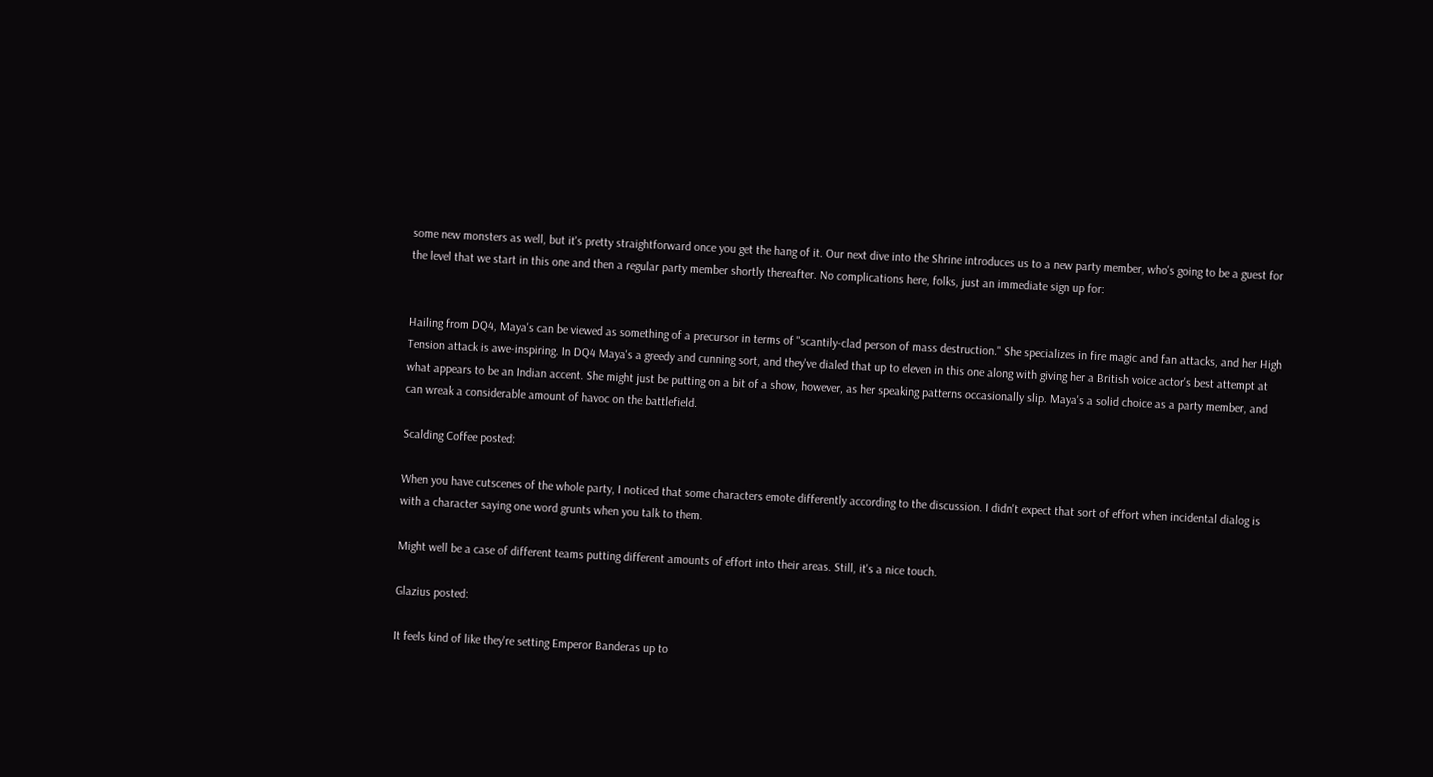some new monsters as well, but it's pretty straightforward once you get the hang of it. Our next dive into the Shrine introduces us to a new party member, who's going to be a guest for the level that we start in this one and then a regular party member shortly thereafter. No complications here, folks, just an immediate sign up for:


Hailing from DQ4, Maya's can be viewed as something of a precursor in terms of "scantily-clad person of mass destruction." She specializes in fire magic and fan attacks, and her High Tension attack is awe-inspiring. In DQ4 Maya's a greedy and cunning sort, and they've dialed that up to eleven in this one along with giving her a British voice actor's best attempt at what appears to be an Indian accent. She might just be putting on a bit of a show, however, as her speaking patterns occasionally slip. Maya's a solid choice as a party member, and can wreak a considerable amount of havoc on the battlefield.

Scalding Coffee posted:

When you have cutscenes of the whole party, I noticed that some characters emote differently according to the discussion. I didn't expect that sort of effort when incidental dialog is with a character saying one word grunts when you talk to them.

Might well be a case of different teams putting different amounts of effort into their areas. Still, it's a nice touch.

Glazius posted:

It feels kind of like they're setting Emperor Banderas up to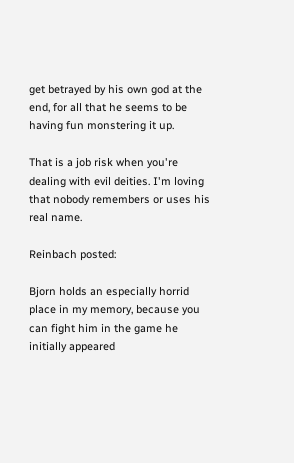get betrayed by his own god at the end, for all that he seems to be having fun monstering it up.

That is a job risk when you're dealing with evil deities. I'm loving that nobody remembers or uses his real name.

Reinbach posted:

Bjorn holds an especially horrid place in my memory, because you can fight him in the game he initially appeared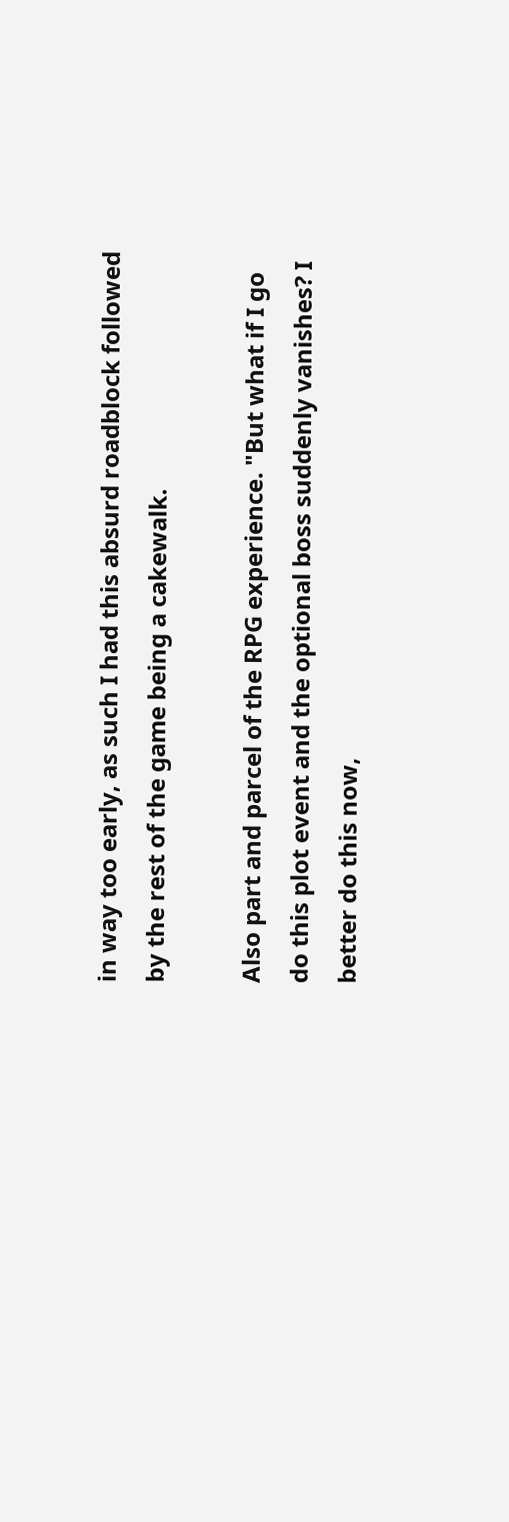in way too early, as such I had this absurd roadblock followed by the rest of the game being a cakewalk.

Also part and parcel of the RPG experience. "But what if I go do this plot event and the optional boss suddenly vanishes? I better do this now,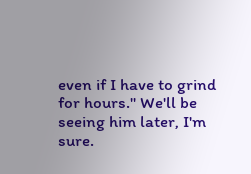even if I have to grind for hours." We'll be seeing him later, I'm sure.